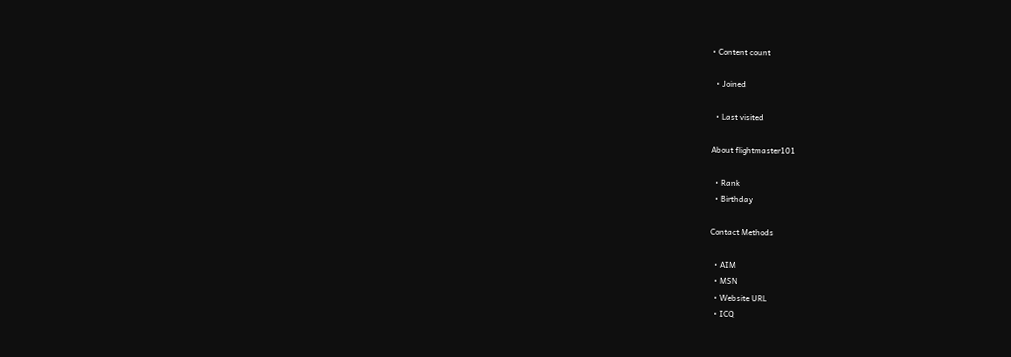• Content count

  • Joined

  • Last visited

About flightmaster101

  • Rank
  • Birthday

Contact Methods

  • AIM
  • MSN
  • Website URL
  • ICQ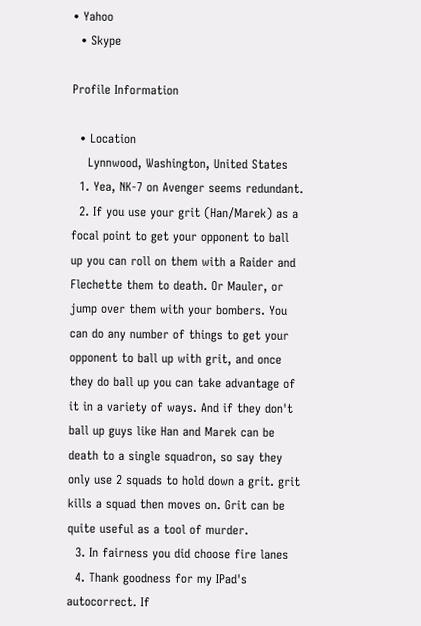• Yahoo
  • Skype

Profile Information

  • Location
    Lynnwood, Washington, United States
  1. Yea, NK-7 on Avenger seems redundant.
  2. If you use your grit (Han/Marek) as a focal point to get your opponent to ball up you can roll on them with a Raider and Flechette them to death. Or Mauler, or jump over them with your bombers. You can do any number of things to get your opponent to ball up with grit, and once they do ball up you can take advantage of it in a variety of ways. And if they don't ball up guys like Han and Marek can be death to a single squadron, so say they only use 2 squads to hold down a grit. grit kills a squad then moves on. Grit can be quite useful as a tool of murder.
  3. In fairness you did choose fire lanes
  4. Thank goodness for my IPad's autocorrect. If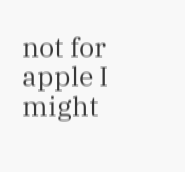not for apple I might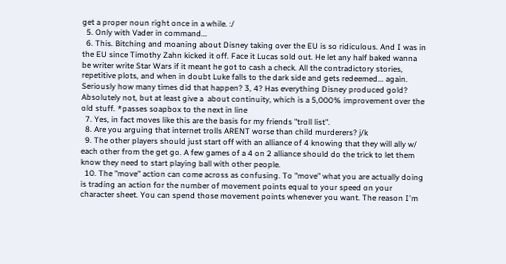get a proper noun right once in a while. :/
  5. Only with Vader in command...
  6. This. Bitching and moaning about Disney taking over the EU is so ridiculous. And I was in the EU since Timothy Zahn kicked it off. Face it Lucas sold out. He let any half baked wanna be writer write Star Wars if it meant he got to cash a check. All the contradictory stories, repetitive plots, and when in doubt Luke falls to the dark side and gets redeemed... again. Seriously how many times did that happen? 3, 4? Has everything Disney produced gold? Absolutely not, but at least give a  about continuity, which is a 5,000% improvement over the old stuff. *passes soapbox to the next in line
  7. Yes, in fact moves like this are the basis for my friends "troll list".
  8. Are you arguing that internet trolls ARENT worse than child murderers? j/k
  9. The other players should just start off with an alliance of 4 knowing that they will ally w/ each other from the get go. A few games of a 4 on 2 alliance should do the trick to let them know they need to start playing ball with other people.
  10. The "move" action can come across as confusing. To "move" what you are actually doing is trading an action for the number of movement points equal to your speed on your character sheet. You can spend those movement points whenever you want. The reason I'm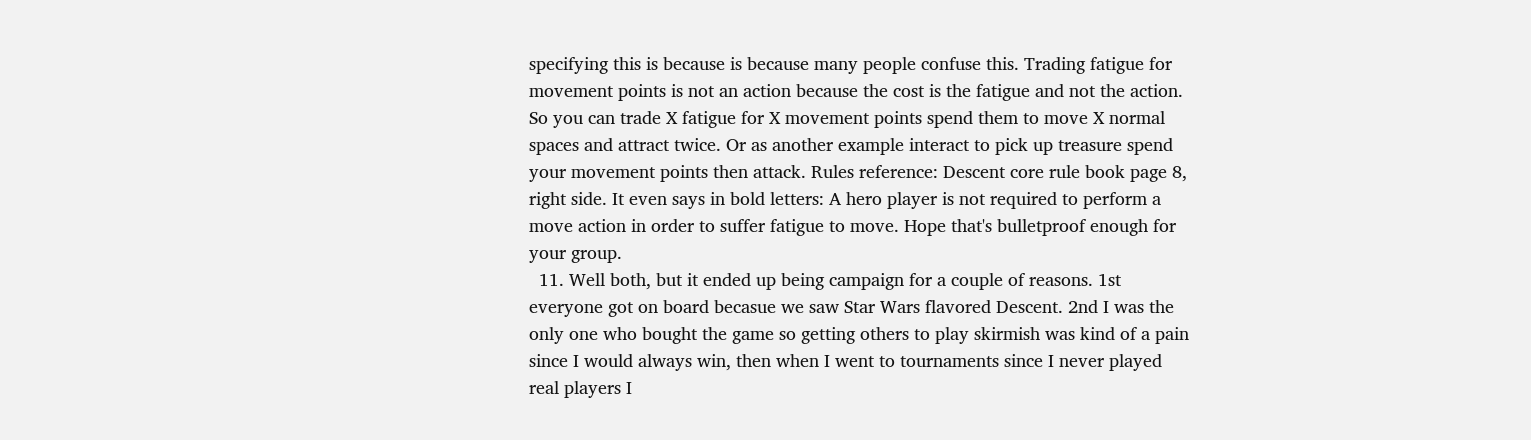specifying this is because is because many people confuse this. Trading fatigue for movement points is not an action because the cost is the fatigue and not the action. So you can trade X fatigue for X movement points spend them to move X normal spaces and attract twice. Or as another example interact to pick up treasure spend your movement points then attack. Rules reference: Descent core rule book page 8, right side. It even says in bold letters: A hero player is not required to perform a move action in order to suffer fatigue to move. Hope that's bulletproof enough for your group.
  11. Well both, but it ended up being campaign for a couple of reasons. 1st everyone got on board becasue we saw Star Wars flavored Descent. 2nd I was the only one who bought the game so getting others to play skirmish was kind of a pain since I would always win, then when I went to tournaments since I never played real players I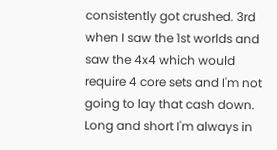consistently got crushed. 3rd when I saw the 1st worlds and saw the 4x4 which would require 4 core sets and I'm not going to lay that cash down. Long and short I'm always in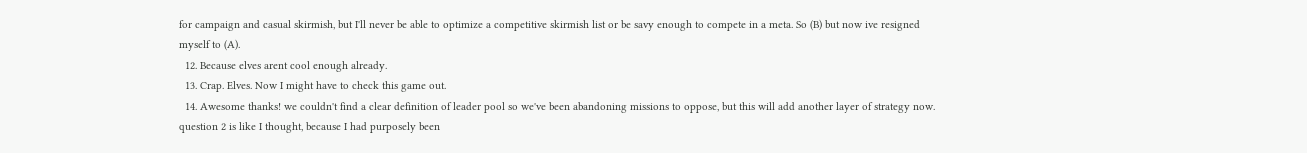for campaign and casual skirmish, but I'll never be able to optimize a competitive skirmish list or be savy enough to compete in a meta. So (B) but now ive resigned myself to (A).
  12. Because elves arent cool enough already.
  13. Crap. Elves. Now I might have to check this game out.
  14. Awesome thanks! we couldn't find a clear definition of leader pool so we've been abandoning missions to oppose, but this will add another layer of strategy now. question 2 is like I thought, because I had purposely been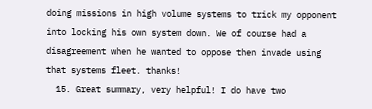doing missions in high volume systems to trick my opponent into locking his own system down. We of course had a disagreement when he wanted to oppose then invade using that systems fleet. thanks!
  15. Great summary, very helpful! I do have two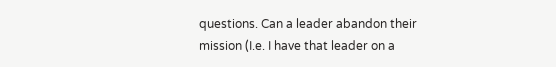questions. Can a leader abandon their mission (I.e. I have that leader on a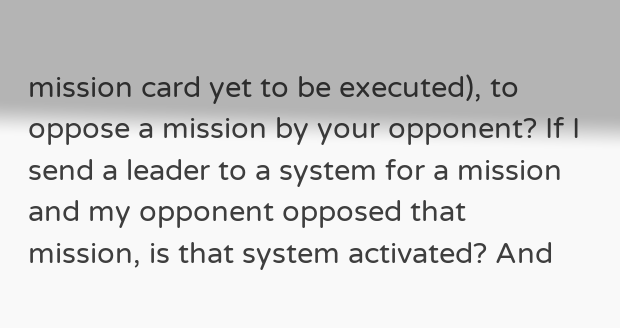mission card yet to be executed), to oppose a mission by your opponent? If I send a leader to a system for a mission and my opponent opposed that mission, is that system activated? And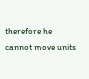therefore he cannot move units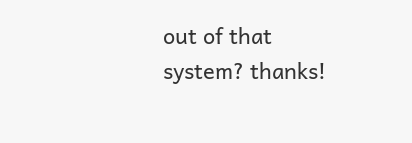out of that system? thanks!